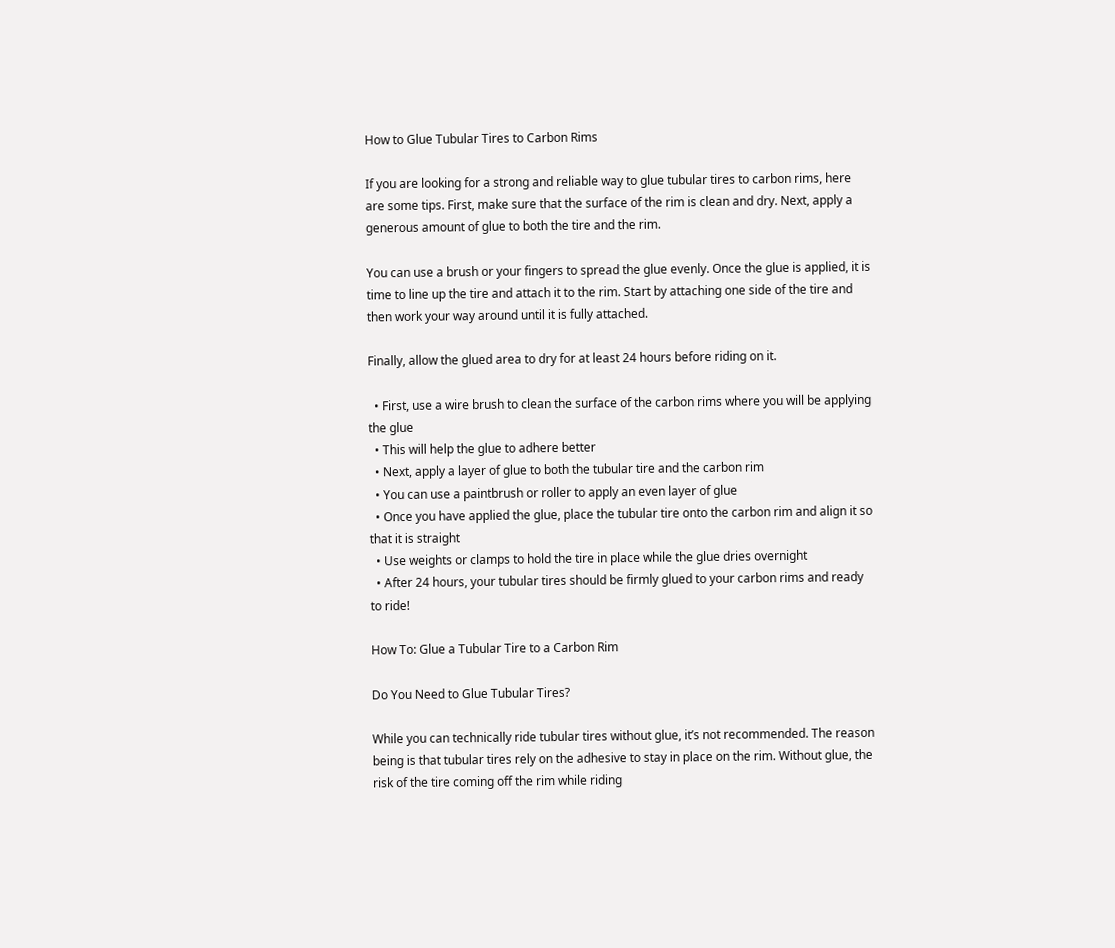How to Glue Tubular Tires to Carbon Rims

If you are looking for a strong and reliable way to glue tubular tires to carbon rims, here are some tips. First, make sure that the surface of the rim is clean and dry. Next, apply a generous amount of glue to both the tire and the rim.

You can use a brush or your fingers to spread the glue evenly. Once the glue is applied, it is time to line up the tire and attach it to the rim. Start by attaching one side of the tire and then work your way around until it is fully attached.

Finally, allow the glued area to dry for at least 24 hours before riding on it.

  • First, use a wire brush to clean the surface of the carbon rims where you will be applying the glue
  • This will help the glue to adhere better
  • Next, apply a layer of glue to both the tubular tire and the carbon rim
  • You can use a paintbrush or roller to apply an even layer of glue
  • Once you have applied the glue, place the tubular tire onto the carbon rim and align it so that it is straight
  • Use weights or clamps to hold the tire in place while the glue dries overnight
  • After 24 hours, your tubular tires should be firmly glued to your carbon rims and ready to ride!

How To: Glue a Tubular Tire to a Carbon Rim

Do You Need to Glue Tubular Tires?

While you can technically ride tubular tires without glue, it’s not recommended. The reason being is that tubular tires rely on the adhesive to stay in place on the rim. Without glue, the risk of the tire coming off the rim while riding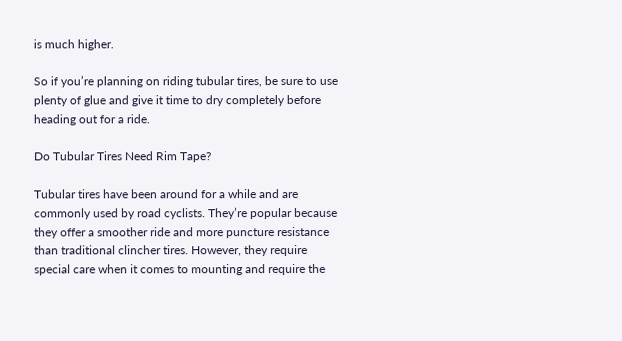is much higher.

So if you’re planning on riding tubular tires, be sure to use plenty of glue and give it time to dry completely before heading out for a ride.

Do Tubular Tires Need Rim Tape?

Tubular tires have been around for a while and are commonly used by road cyclists. They’re popular because they offer a smoother ride and more puncture resistance than traditional clincher tires. However, they require special care when it comes to mounting and require the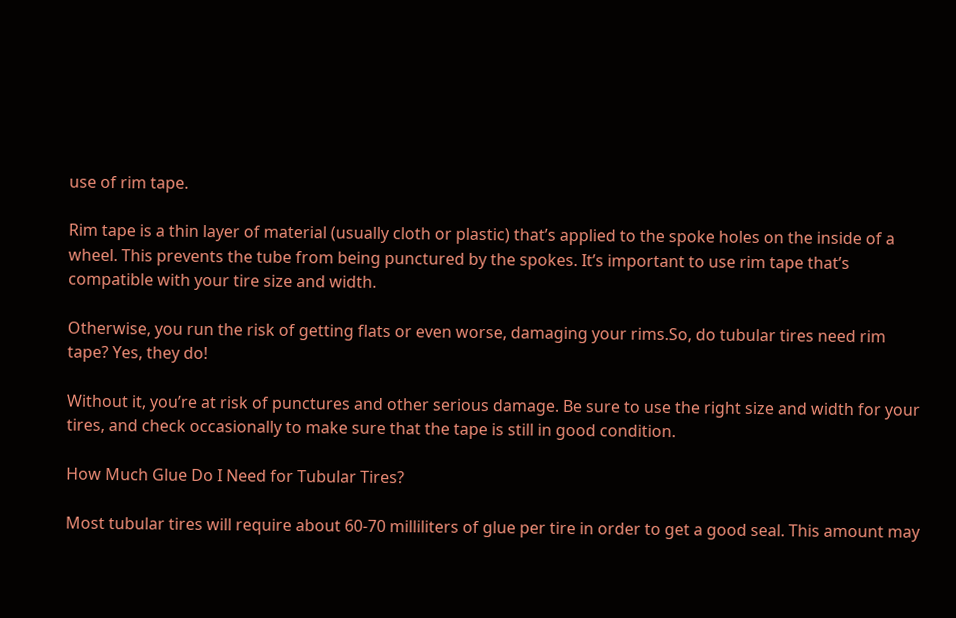use of rim tape.

Rim tape is a thin layer of material (usually cloth or plastic) that’s applied to the spoke holes on the inside of a wheel. This prevents the tube from being punctured by the spokes. It’s important to use rim tape that’s compatible with your tire size and width.

Otherwise, you run the risk of getting flats or even worse, damaging your rims.So, do tubular tires need rim tape? Yes, they do!

Without it, you’re at risk of punctures and other serious damage. Be sure to use the right size and width for your tires, and check occasionally to make sure that the tape is still in good condition.

How Much Glue Do I Need for Tubular Tires?

Most tubular tires will require about 60-70 milliliters of glue per tire in order to get a good seal. This amount may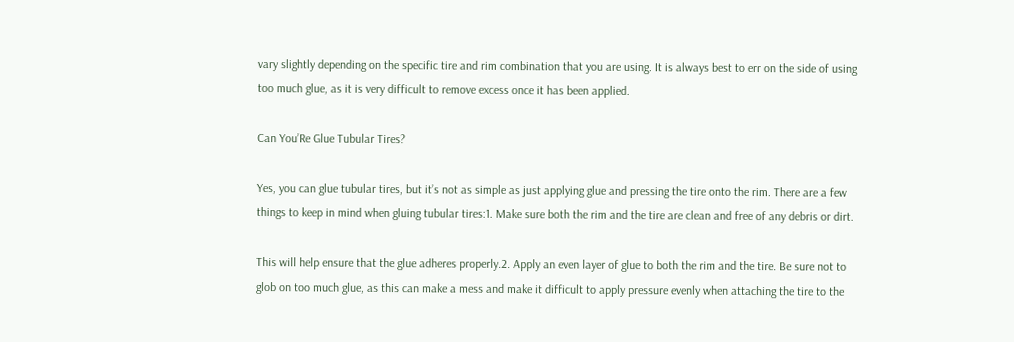vary slightly depending on the specific tire and rim combination that you are using. It is always best to err on the side of using too much glue, as it is very difficult to remove excess once it has been applied.

Can You’Re Glue Tubular Tires?

Yes, you can glue tubular tires, but it’s not as simple as just applying glue and pressing the tire onto the rim. There are a few things to keep in mind when gluing tubular tires:1. Make sure both the rim and the tire are clean and free of any debris or dirt.

This will help ensure that the glue adheres properly.2. Apply an even layer of glue to both the rim and the tire. Be sure not to glob on too much glue, as this can make a mess and make it difficult to apply pressure evenly when attaching the tire to the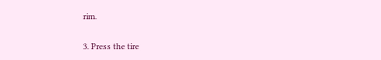rim.

3. Press the tire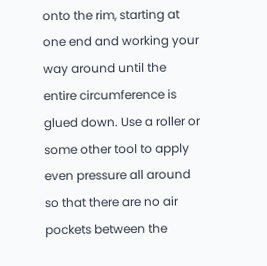onto the rim, starting at one end and working your way around until the entire circumference is glued down. Use a roller or some other tool to apply even pressure all around so that there are no air pockets between the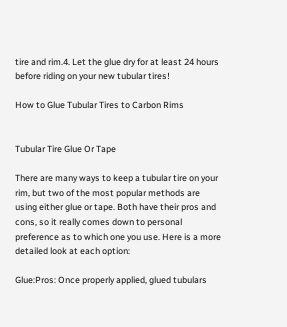tire and rim.4. Let the glue dry for at least 24 hours before riding on your new tubular tires!

How to Glue Tubular Tires to Carbon Rims


Tubular Tire Glue Or Tape

There are many ways to keep a tubular tire on your rim, but two of the most popular methods are using either glue or tape. Both have their pros and cons, so it really comes down to personal preference as to which one you use. Here is a more detailed look at each option:

Glue:Pros: Once properly applied, glued tubulars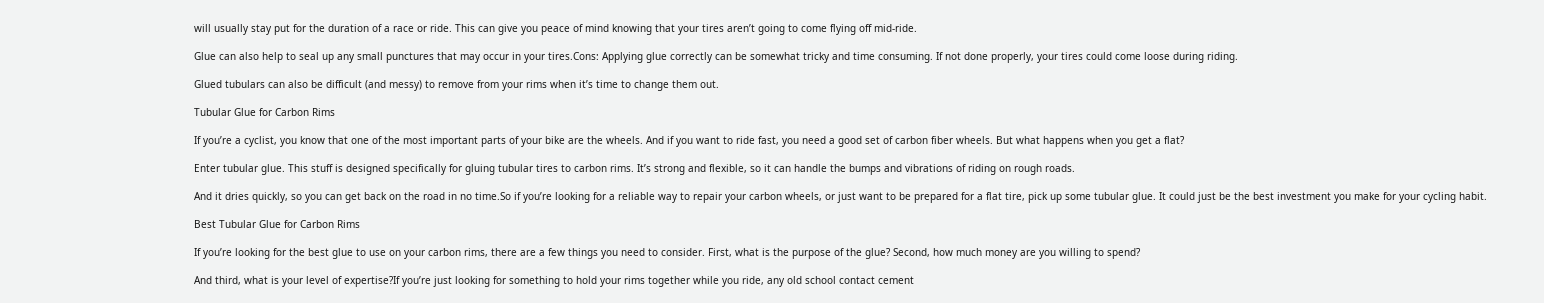will usually stay put for the duration of a race or ride. This can give you peace of mind knowing that your tires aren’t going to come flying off mid-ride.

Glue can also help to seal up any small punctures that may occur in your tires.Cons: Applying glue correctly can be somewhat tricky and time consuming. If not done properly, your tires could come loose during riding.

Glued tubulars can also be difficult (and messy) to remove from your rims when it’s time to change them out.

Tubular Glue for Carbon Rims

If you’re a cyclist, you know that one of the most important parts of your bike are the wheels. And if you want to ride fast, you need a good set of carbon fiber wheels. But what happens when you get a flat?

Enter tubular glue. This stuff is designed specifically for gluing tubular tires to carbon rims. It’s strong and flexible, so it can handle the bumps and vibrations of riding on rough roads.

And it dries quickly, so you can get back on the road in no time.So if you’re looking for a reliable way to repair your carbon wheels, or just want to be prepared for a flat tire, pick up some tubular glue. It could just be the best investment you make for your cycling habit.

Best Tubular Glue for Carbon Rims

If you’re looking for the best glue to use on your carbon rims, there are a few things you need to consider. First, what is the purpose of the glue? Second, how much money are you willing to spend?

And third, what is your level of expertise?If you’re just looking for something to hold your rims together while you ride, any old school contact cement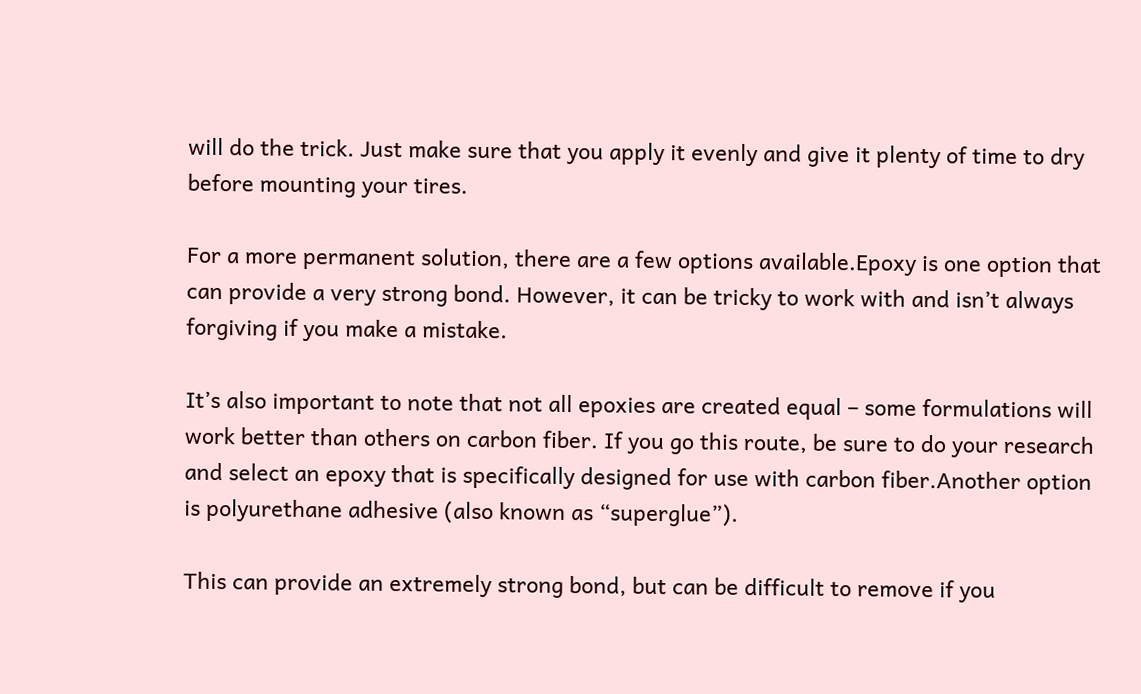will do the trick. Just make sure that you apply it evenly and give it plenty of time to dry before mounting your tires.

For a more permanent solution, there are a few options available.Epoxy is one option that can provide a very strong bond. However, it can be tricky to work with and isn’t always forgiving if you make a mistake.

It’s also important to note that not all epoxies are created equal – some formulations will work better than others on carbon fiber. If you go this route, be sure to do your research and select an epoxy that is specifically designed for use with carbon fiber.Another option is polyurethane adhesive (also known as “superglue”).

This can provide an extremely strong bond, but can be difficult to remove if you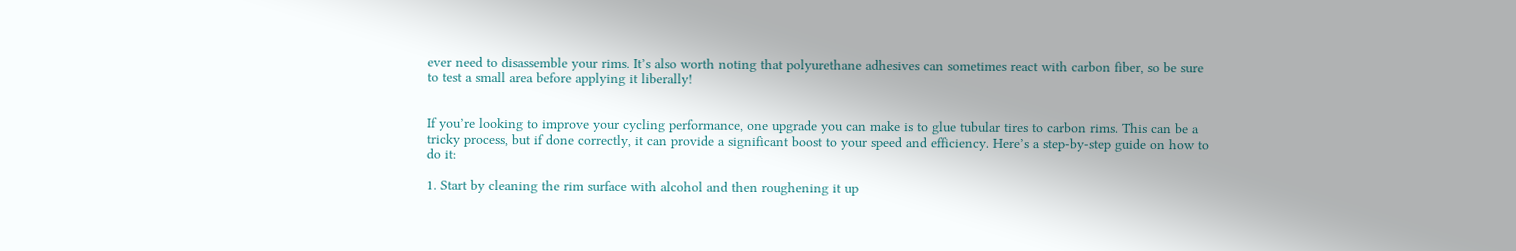ever need to disassemble your rims. It’s also worth noting that polyurethane adhesives can sometimes react with carbon fiber, so be sure to test a small area before applying it liberally!


If you’re looking to improve your cycling performance, one upgrade you can make is to glue tubular tires to carbon rims. This can be a tricky process, but if done correctly, it can provide a significant boost to your speed and efficiency. Here’s a step-by-step guide on how to do it:

1. Start by cleaning the rim surface with alcohol and then roughening it up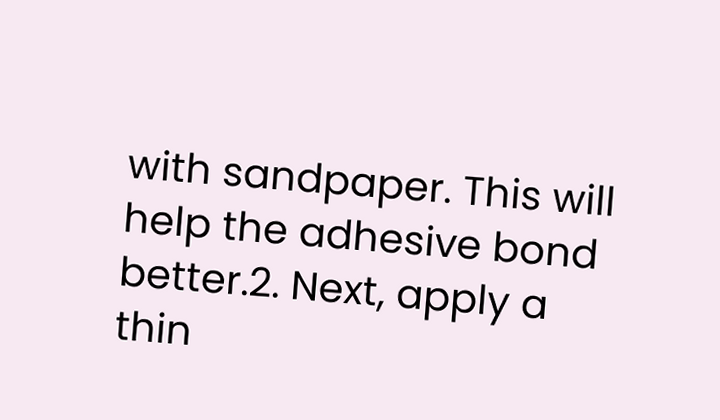with sandpaper. This will help the adhesive bond better.2. Next, apply a thin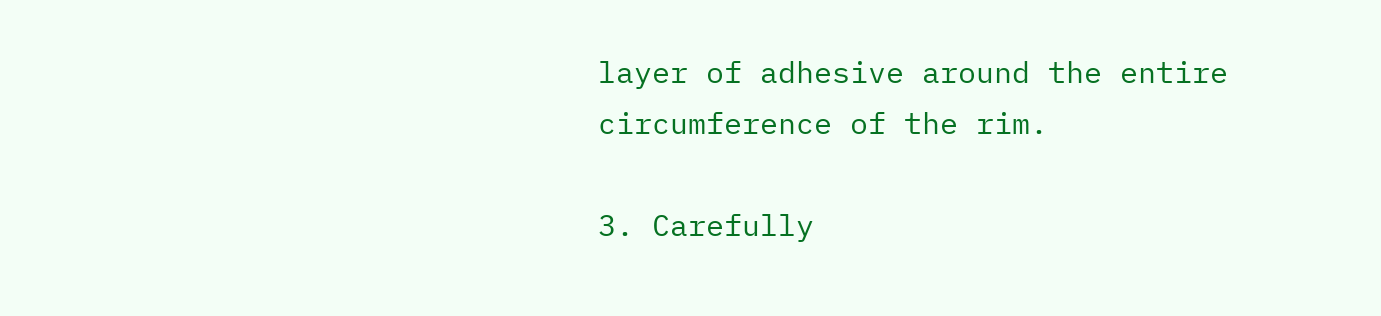layer of adhesive around the entire circumference of the rim.

3. Carefully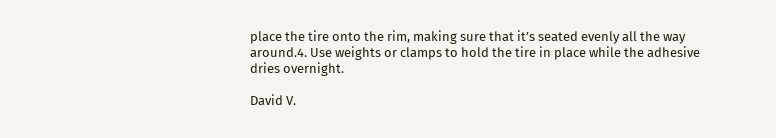place the tire onto the rim, making sure that it’s seated evenly all the way around.4. Use weights or clamps to hold the tire in place while the adhesive dries overnight.

David V.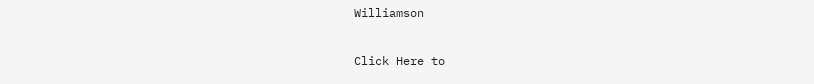Williamson

Click Here to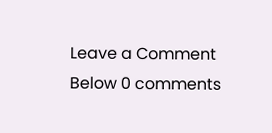Leave a Comment Below 0 comments